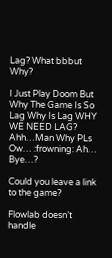Lag? What bbbut Why?

I Just Play Doom But Why The Game Is So Lag Why Is Lag WHY WE NEED LAG? Ahh…Man Why PLs Ow… :frowning: Ah… Bye…?

Could you leave a link to the game?

Flowlab doesn’t handle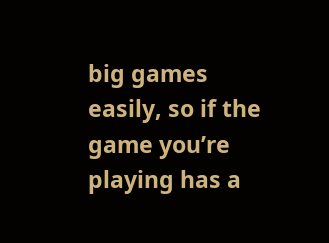big games easily, so if the game you’re playing has a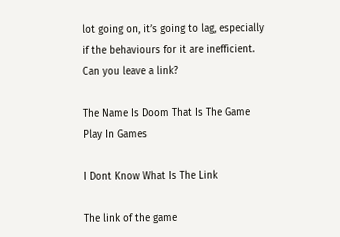lot going on, it’s going to lag, especially if the behaviours for it are inefficient. Can you leave a link?

The Name Is Doom That Is The Game Play In Games

I Dont Know What Is The Link

The link of the game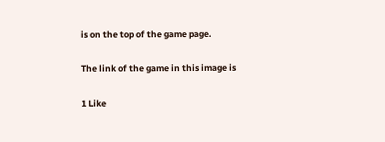is on the top of the game page.

The link of the game in this image is

1 Like